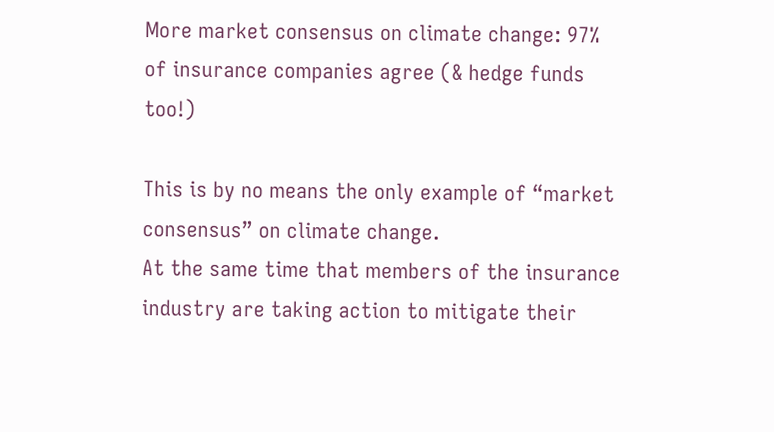More market consensus on climate change: 97% of insurance companies agree (& hedge funds too!)

This is by no means the only example of “market consensus” on climate change.
At the same time that members of the insurance industry are taking action to mitigate their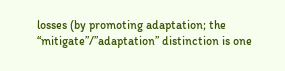losses (by promoting adaptation; the “mitigate”/”adaptation” distinction is one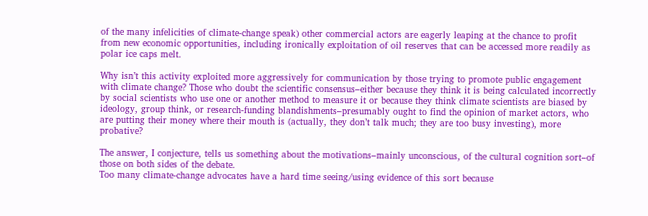of the many infelicities of climate-change speak) other commercial actors are eagerly leaping at the chance to profit from new economic opportunities, including ironically exploitation of oil reserves that can be accessed more readily as polar ice caps melt.

Why isn’t this activity exploited more aggressively for communication by those trying to promote public engagement with climate change? Those who doubt the scientific consensus–either because they think it is being calculated incorrectly by social scientists who use one or another method to measure it or because they think climate scientists are biased by ideology, group think, or research-funding blandishments–presumably ought to find the opinion of market actors, who are putting their money where their mouth is (actually, they don’t talk much; they are too busy investing), more probative?

The answer, I conjecture, tells us something about the motivations–mainly unconscious, of the cultural cognition sort–of those on both sides of the debate.
Too many climate-change advocates have a hard time seeing/using evidence of this sort because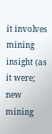it involves mining insight (as it were; new mining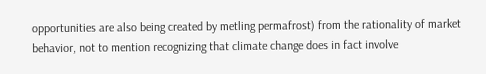opportunities are also being created by metling permafrost) from the rationality of market behavior, not to mention recognizing that climate change does in fact involve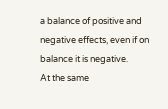a balance of positive and negative effects, even if on balance it is negative.
At the same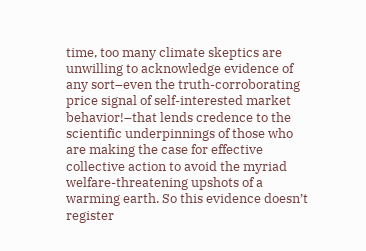time, too many climate skeptics are unwilling to acknowledge evidence of any sort–even the truth-corroborating price signal of self-interested market behavior!–that lends credence to the scientific underpinnings of those who are making the case for effective collective action to avoid the myriad welfare-threatening upshots of a warming earth. So this evidence doesn’t register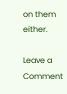on them either.

Leave a Comment